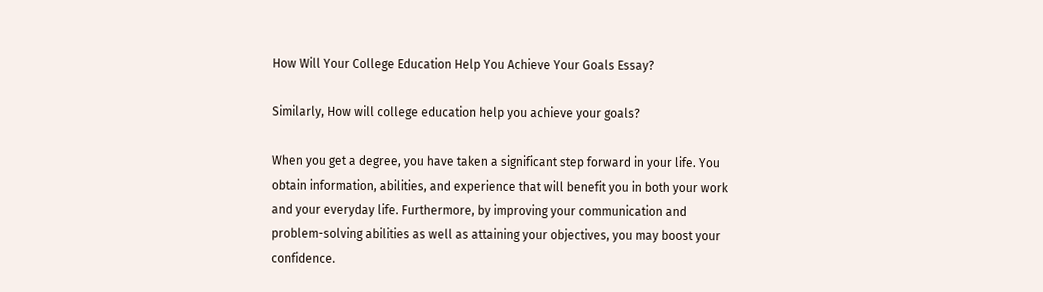How Will Your College Education Help You Achieve Your Goals Essay?

Similarly, How will college education help you achieve your goals?

When you get a degree, you have taken a significant step forward in your life. You obtain information, abilities, and experience that will benefit you in both your work and your everyday life. Furthermore, by improving your communication and problem-solving abilities as well as attaining your objectives, you may boost your confidence.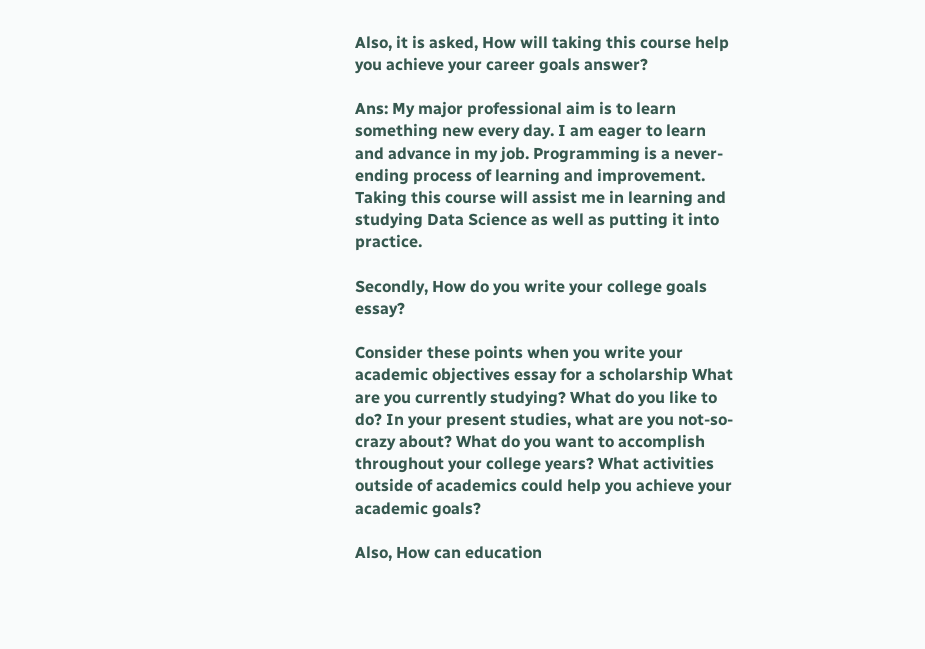Also, it is asked, How will taking this course help you achieve your career goals answer?

Ans: My major professional aim is to learn something new every day. I am eager to learn and advance in my job. Programming is a never-ending process of learning and improvement. Taking this course will assist me in learning and studying Data Science as well as putting it into practice.

Secondly, How do you write your college goals essay?

Consider these points when you write your academic objectives essay for a scholarship What are you currently studying? What do you like to do? In your present studies, what are you not-so-crazy about? What do you want to accomplish throughout your college years? What activities outside of academics could help you achieve your academic goals?

Also, How can education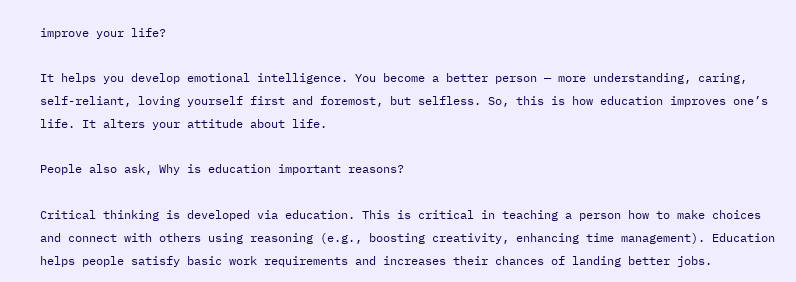improve your life?

It helps you develop emotional intelligence. You become a better person — more understanding, caring, self-reliant, loving yourself first and foremost, but selfless. So, this is how education improves one’s life. It alters your attitude about life.

People also ask, Why is education important reasons?

Critical thinking is developed via education. This is critical in teaching a person how to make choices and connect with others using reasoning (e.g., boosting creativity, enhancing time management). Education helps people satisfy basic work requirements and increases their chances of landing better jobs.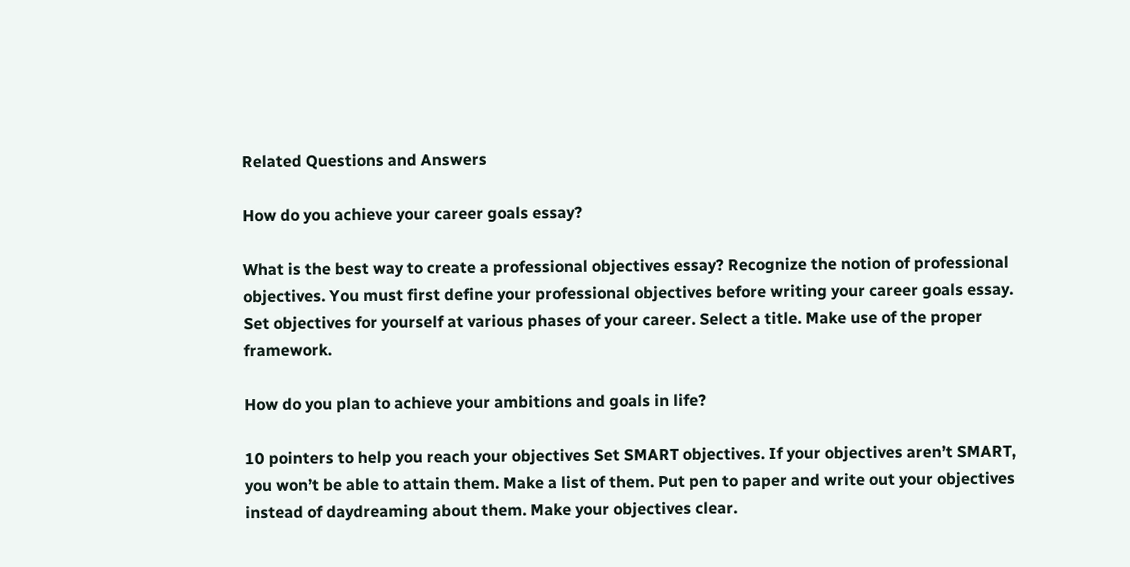Related Questions and Answers

How do you achieve your career goals essay?

What is the best way to create a professional objectives essay? Recognize the notion of professional objectives. You must first define your professional objectives before writing your career goals essay. Set objectives for yourself at various phases of your career. Select a title. Make use of the proper framework.

How do you plan to achieve your ambitions and goals in life?

10 pointers to help you reach your objectives Set SMART objectives. If your objectives aren’t SMART, you won’t be able to attain them. Make a list of them. Put pen to paper and write out your objectives instead of daydreaming about them. Make your objectives clear.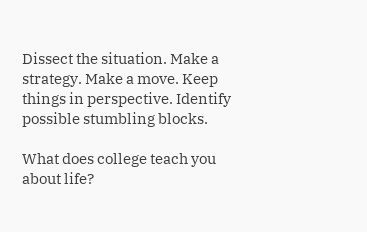Dissect the situation. Make a strategy. Make a move. Keep things in perspective. Identify possible stumbling blocks.

What does college teach you about life?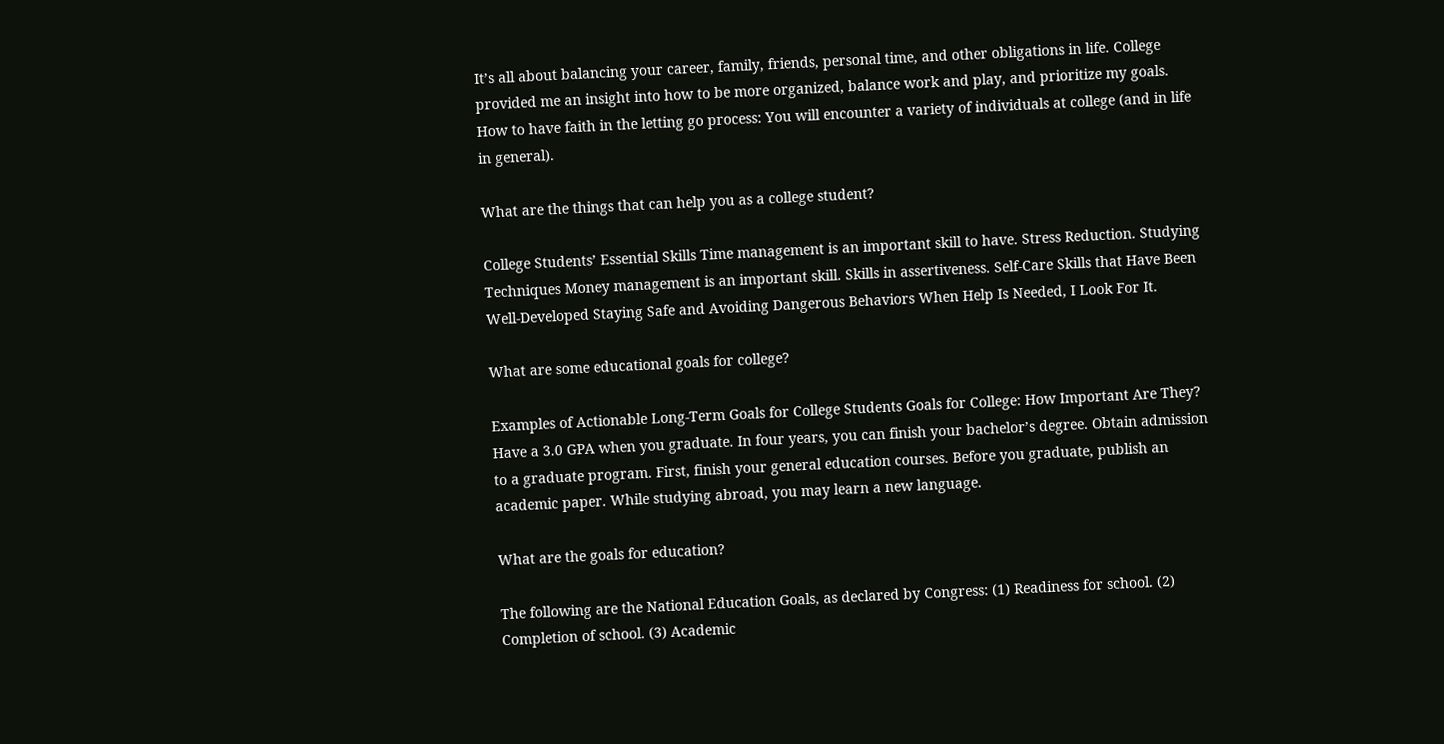It’s all about balancing your career, family, friends, personal time, and other obligations in life. College provided me an insight into how to be more organized, balance work and play, and prioritize my goals. How to have faith in the letting go process: You will encounter a variety of individuals at college (and in life in general).

What are the things that can help you as a college student?

College Students’ Essential Skills Time management is an important skill to have. Stress Reduction. Studying Techniques Money management is an important skill. Skills in assertiveness. Self-Care Skills that Have Been Well-Developed Staying Safe and Avoiding Dangerous Behaviors When Help Is Needed, I Look For It.

What are some educational goals for college?

Examples of Actionable Long-Term Goals for College Students Goals for College: How Important Are They? Have a 3.0 GPA when you graduate. In four years, you can finish your bachelor’s degree. Obtain admission to a graduate program. First, finish your general education courses. Before you graduate, publish an academic paper. While studying abroad, you may learn a new language.

What are the goals for education?

The following are the National Education Goals, as declared by Congress: (1) Readiness for school. (2) Completion of school. (3) Academic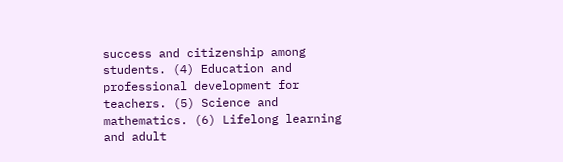success and citizenship among students. (4) Education and professional development for teachers. (5) Science and mathematics. (6) Lifelong learning and adult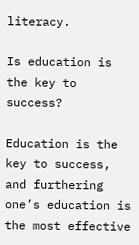literacy.

Is education is the key to success?

Education is the key to success, and furthering one’s education is the most effective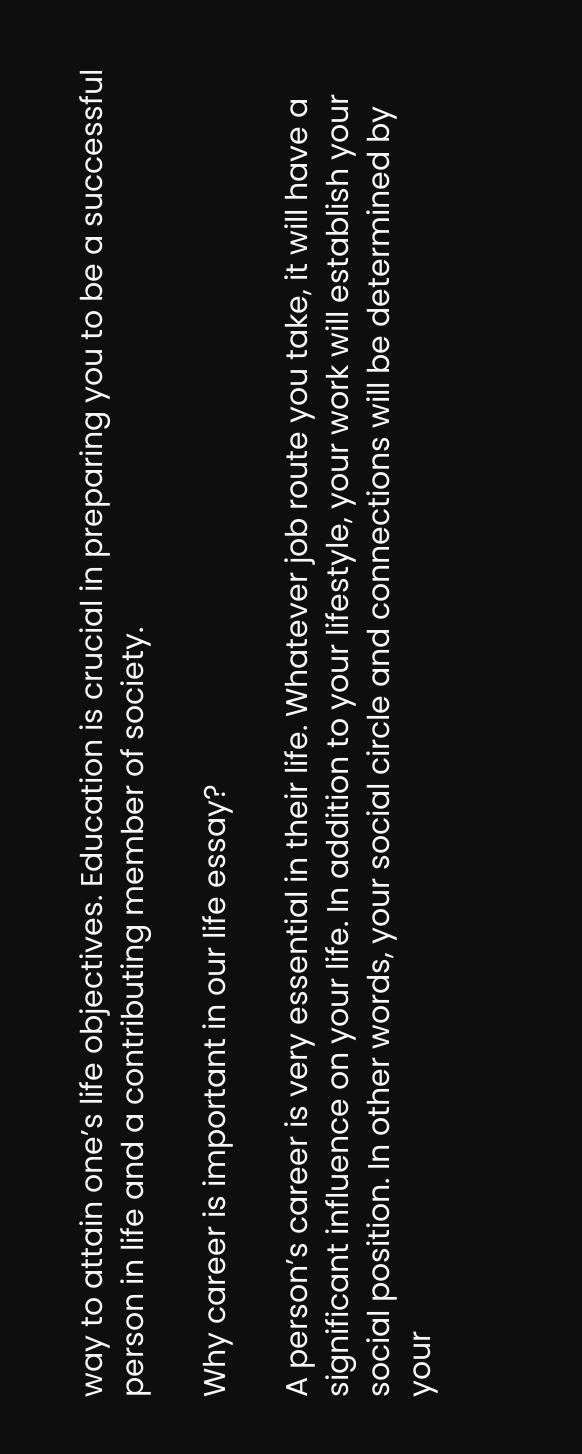way to attain one’s life objectives. Education is crucial in preparing you to be a successful person in life and a contributing member of society.

Why career is important in our life essay?

A person’s career is very essential in their life. Whatever job route you take, it will have a significant influence on your life. In addition to your lifestyle, your work will establish your social position. In other words, your social circle and connections will be determined by your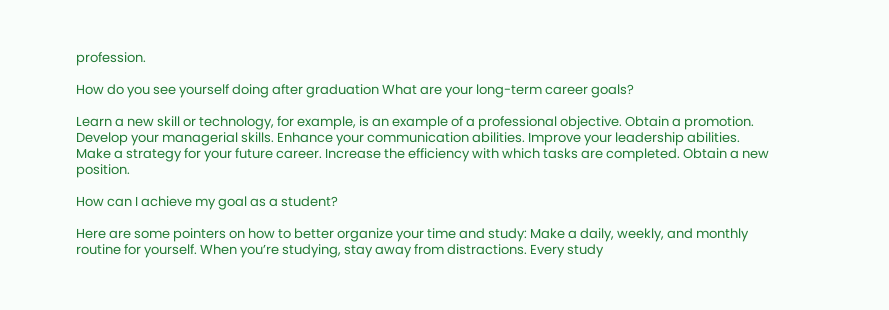profession.

How do you see yourself doing after graduation What are your long-term career goals?

Learn a new skill or technology, for example, is an example of a professional objective. Obtain a promotion. Develop your managerial skills. Enhance your communication abilities. Improve your leadership abilities. Make a strategy for your future career. Increase the efficiency with which tasks are completed. Obtain a new position.

How can I achieve my goal as a student?

Here are some pointers on how to better organize your time and study: Make a daily, weekly, and monthly routine for yourself. When you’re studying, stay away from distractions. Every study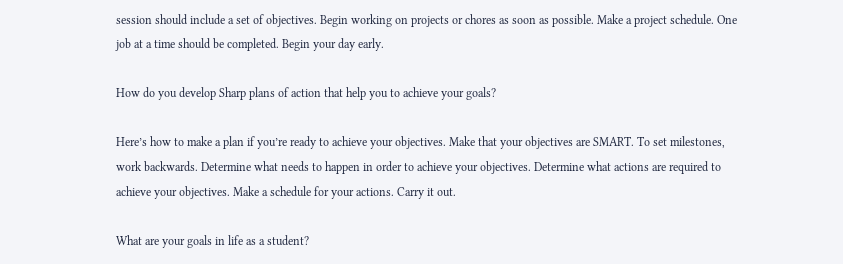session should include a set of objectives. Begin working on projects or chores as soon as possible. Make a project schedule. One job at a time should be completed. Begin your day early.

How do you develop Sharp plans of action that help you to achieve your goals?

Here’s how to make a plan if you’re ready to achieve your objectives. Make that your objectives are SMART. To set milestones, work backwards. Determine what needs to happen in order to achieve your objectives. Determine what actions are required to achieve your objectives. Make a schedule for your actions. Carry it out.

What are your goals in life as a student?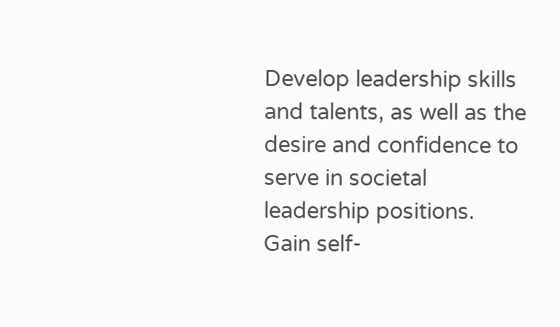Develop leadership skills and talents, as well as the desire and confidence to serve in societal leadership positions. Gain self-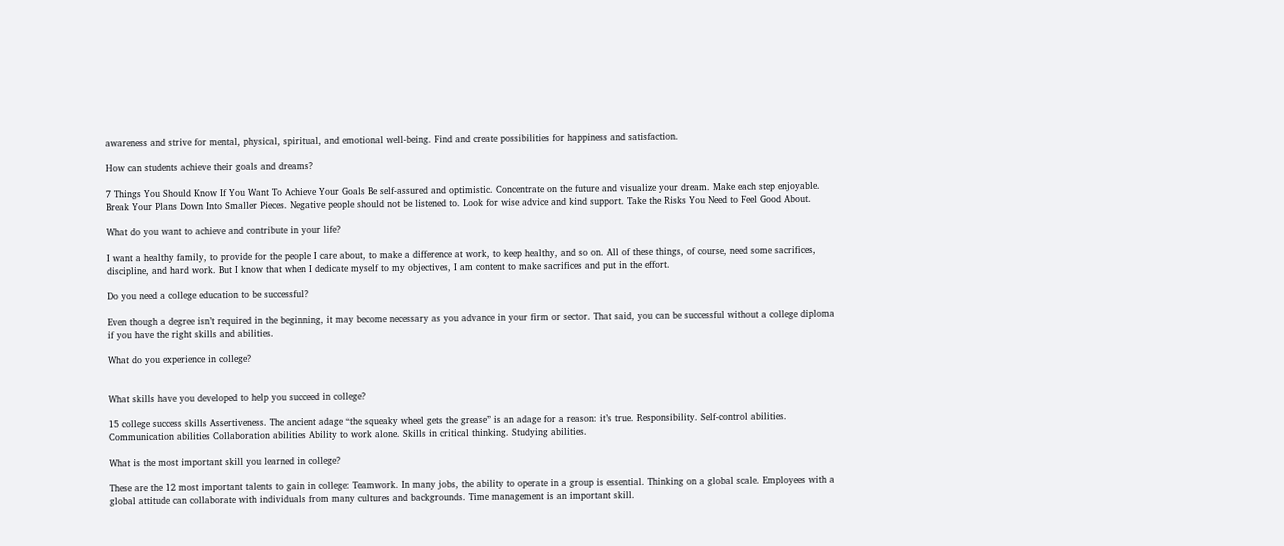awareness and strive for mental, physical, spiritual, and emotional well-being. Find and create possibilities for happiness and satisfaction.

How can students achieve their goals and dreams?

7 Things You Should Know If You Want To Achieve Your Goals Be self-assured and optimistic. Concentrate on the future and visualize your dream. Make each step enjoyable. Break Your Plans Down Into Smaller Pieces. Negative people should not be listened to. Look for wise advice and kind support. Take the Risks You Need to Feel Good About.

What do you want to achieve and contribute in your life?

I want a healthy family, to provide for the people I care about, to make a difference at work, to keep healthy, and so on. All of these things, of course, need some sacrifices, discipline, and hard work. But I know that when I dedicate myself to my objectives, I am content to make sacrifices and put in the effort.

Do you need a college education to be successful?

Even though a degree isn’t required in the beginning, it may become necessary as you advance in your firm or sector. That said, you can be successful without a college diploma if you have the right skills and abilities.

What do you experience in college?


What skills have you developed to help you succeed in college?

15 college success skills Assertiveness. The ancient adage “the squeaky wheel gets the grease” is an adage for a reason: it’s true. Responsibility. Self-control abilities. Communication abilities Collaboration abilities Ability to work alone. Skills in critical thinking. Studying abilities.

What is the most important skill you learned in college?

These are the 12 most important talents to gain in college: Teamwork. In many jobs, the ability to operate in a group is essential. Thinking on a global scale. Employees with a global attitude can collaborate with individuals from many cultures and backgrounds. Time management is an important skill.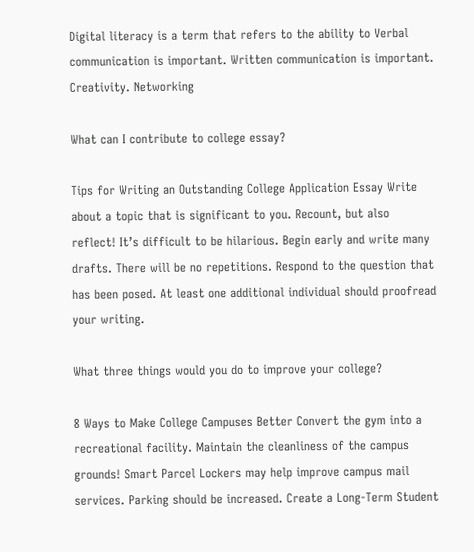Digital literacy is a term that refers to the ability to Verbal communication is important. Written communication is important. Creativity. Networking

What can I contribute to college essay?

Tips for Writing an Outstanding College Application Essay Write about a topic that is significant to you. Recount, but also reflect! It’s difficult to be hilarious. Begin early and write many drafts. There will be no repetitions. Respond to the question that has been posed. At least one additional individual should proofread your writing.

What three things would you do to improve your college?

8 Ways to Make College Campuses Better Convert the gym into a recreational facility. Maintain the cleanliness of the campus grounds! Smart Parcel Lockers may help improve campus mail services. Parking should be increased. Create a Long-Term Student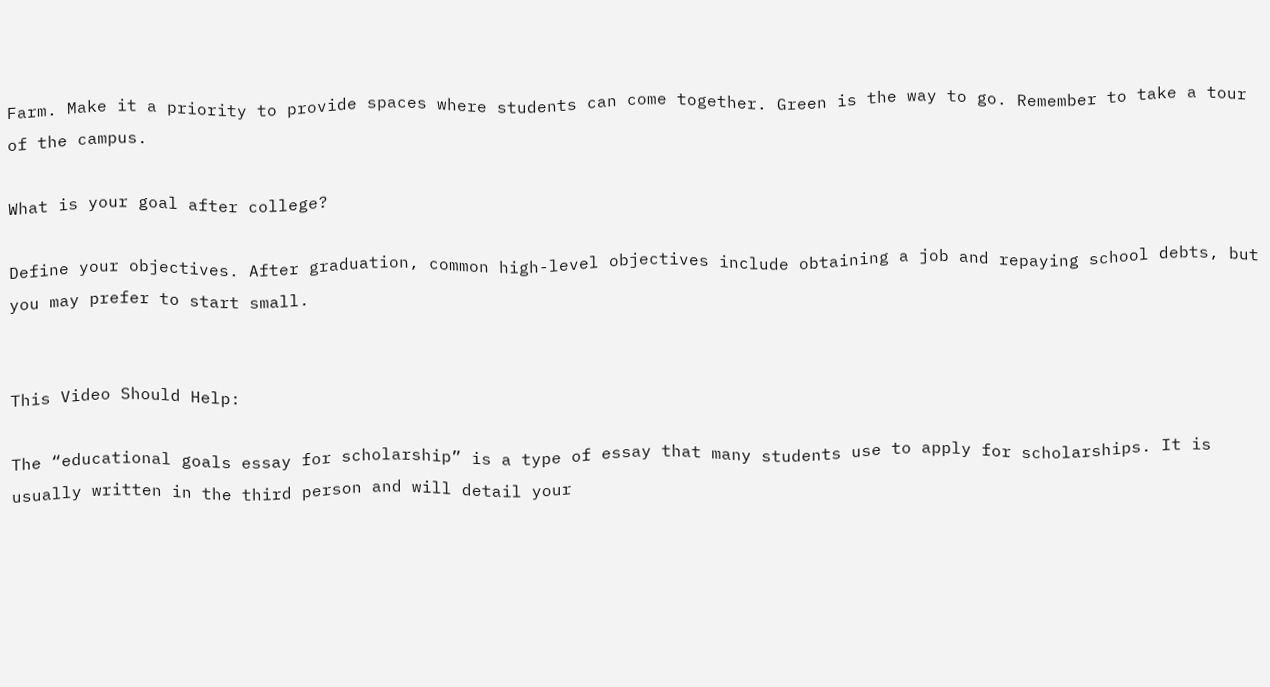Farm. Make it a priority to provide spaces where students can come together. Green is the way to go. Remember to take a tour of the campus.

What is your goal after college?

Define your objectives. After graduation, common high-level objectives include obtaining a job and repaying school debts, but you may prefer to start small.


This Video Should Help:

The “educational goals essay for scholarship” is a type of essay that many students use to apply for scholarships. It is usually written in the third person and will detail your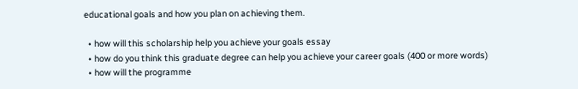educational goals and how you plan on achieving them.

  • how will this scholarship help you achieve your goals essay
  • how do you think this graduate degree can help you achieve your career goals (400 or more words)
  • how will the programme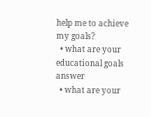help me to achieve my goals?
  • what are your educational goals answer
  • what are your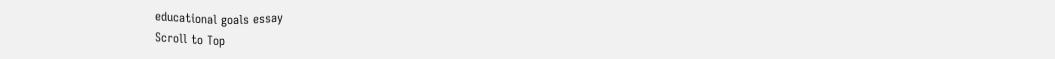educational goals essay
Scroll to Top